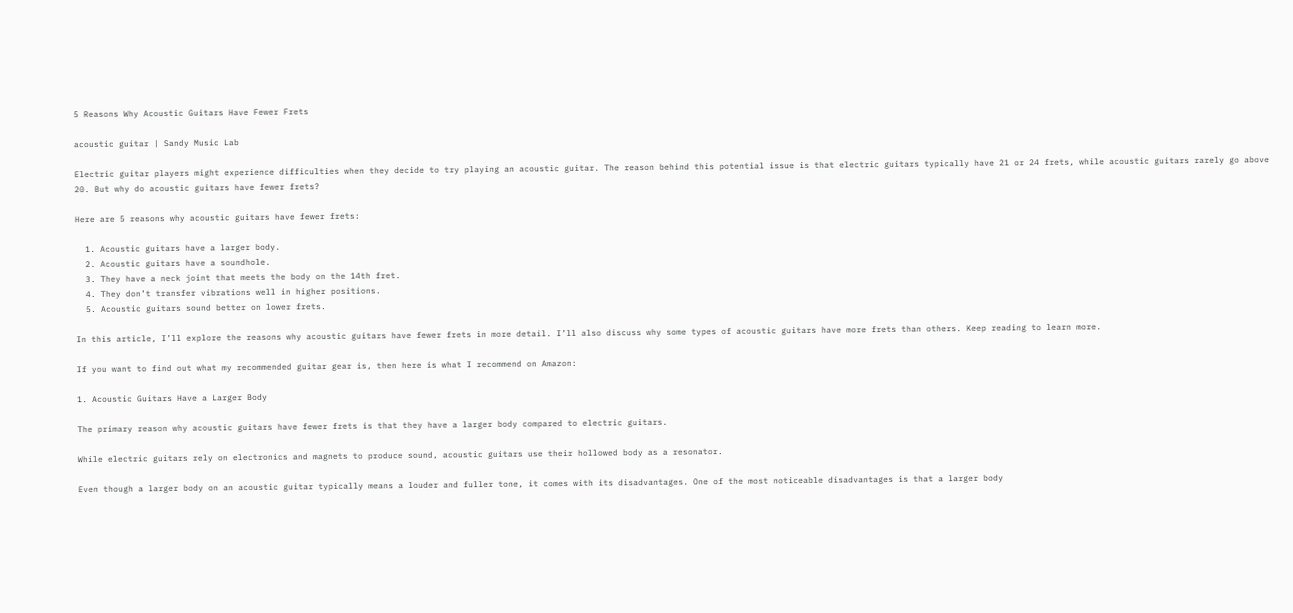5 Reasons Why Acoustic Guitars Have Fewer Frets

acoustic guitar | Sandy Music Lab

Electric guitar players might experience difficulties when they decide to try playing an acoustic guitar. The reason behind this potential issue is that electric guitars typically have 21 or 24 frets, while acoustic guitars rarely go above 20. But why do acoustic guitars have fewer frets?

Here are 5 reasons why acoustic guitars have fewer frets:

  1. Acoustic guitars have a larger body.
  2. Acoustic guitars have a soundhole.
  3. They have a neck joint that meets the body on the 14th fret.
  4. They don’t transfer vibrations well in higher positions.
  5. Acoustic guitars sound better on lower frets.

In this article, I’ll explore the reasons why acoustic guitars have fewer frets in more detail. I’ll also discuss why some types of acoustic guitars have more frets than others. Keep reading to learn more.

If you want to find out what my recommended guitar gear is, then here is what I recommend on Amazon:

1. Acoustic Guitars Have a Larger Body

The primary reason why acoustic guitars have fewer frets is that they have a larger body compared to electric guitars.

While electric guitars rely on electronics and magnets to produce sound, acoustic guitars use their hollowed body as a resonator.

Even though a larger body on an acoustic guitar typically means a louder and fuller tone, it comes with its disadvantages. One of the most noticeable disadvantages is that a larger body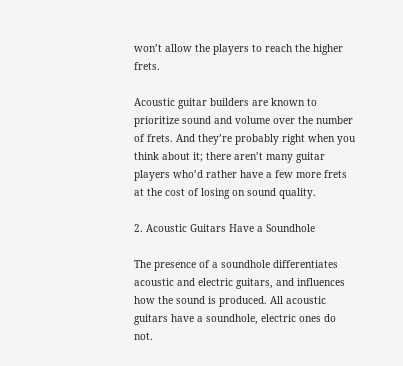won’t allow the players to reach the higher frets.

Acoustic guitar builders are known to prioritize sound and volume over the number of frets. And they’re probably right when you think about it; there aren’t many guitar players who’d rather have a few more frets at the cost of losing on sound quality.

2. Acoustic Guitars Have a Soundhole

The presence of a soundhole differentiates acoustic and electric guitars, and influences how the sound is produced. All acoustic guitars have a soundhole, electric ones do not.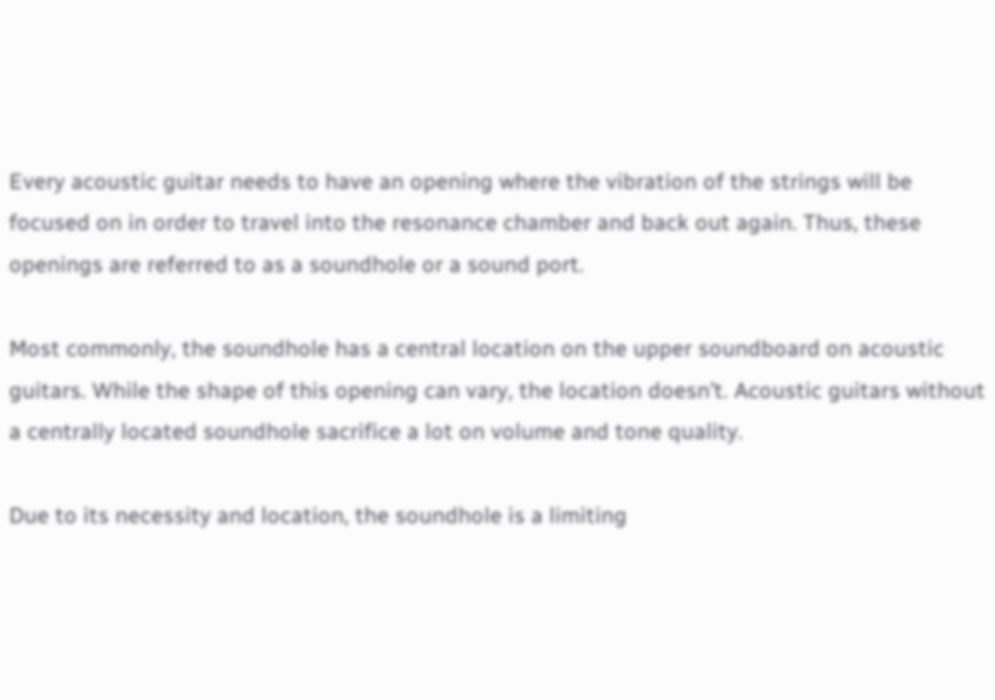Every acoustic guitar needs to have an opening where the vibration of the strings will be focused on in order to travel into the resonance chamber and back out again. Thus, these openings are referred to as a soundhole or a sound port.

Most commonly, the soundhole has a central location on the upper soundboard on acoustic guitars. While the shape of this opening can vary, the location doesn’t. Acoustic guitars without a centrally located soundhole sacrifice a lot on volume and tone quality.

Due to its necessity and location, the soundhole is a limiting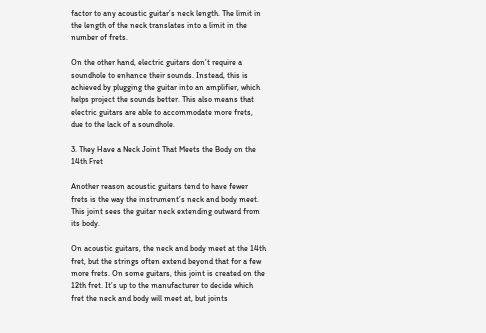factor to any acoustic guitar’s neck length. The limit in the length of the neck translates into a limit in the number of frets.

On the other hand, electric guitars don’t require a soundhole to enhance their sounds. Instead, this is achieved by plugging the guitar into an amplifier, which helps project the sounds better. This also means that electric guitars are able to accommodate more frets, due to the lack of a soundhole.

3. They Have a Neck Joint That Meets the Body on the 14th Fret

Another reason acoustic guitars tend to have fewer frets is the way the instrument’s neck and body meet. This joint sees the guitar neck extending outward from its body.

On acoustic guitars, the neck and body meet at the 14th fret, but the strings often extend beyond that for a few more frets. On some guitars, this joint is created on the 12th fret. It’s up to the manufacturer to decide which fret the neck and body will meet at, but joints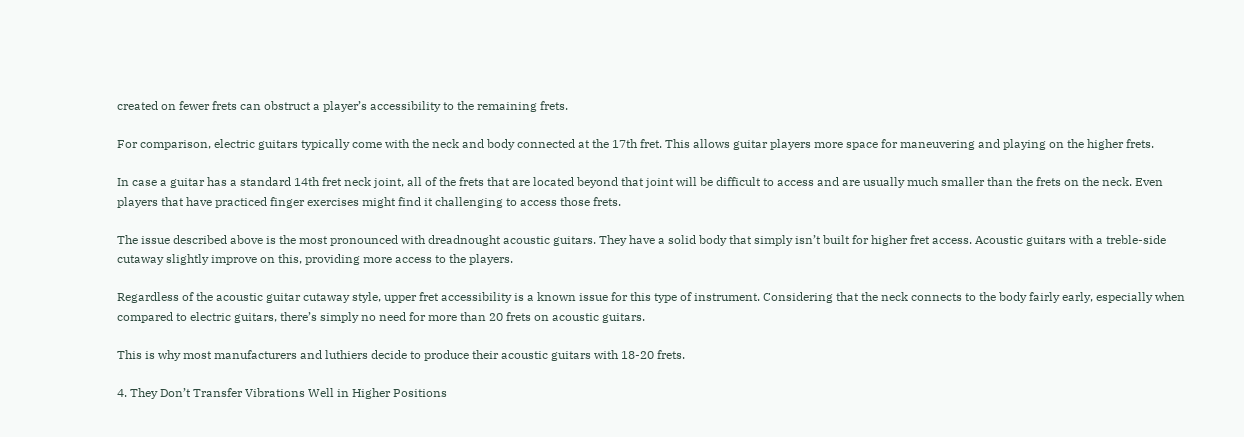created on fewer frets can obstruct a player’s accessibility to the remaining frets.

For comparison, electric guitars typically come with the neck and body connected at the 17th fret. This allows guitar players more space for maneuvering and playing on the higher frets.

In case a guitar has a standard 14th fret neck joint, all of the frets that are located beyond that joint will be difficult to access and are usually much smaller than the frets on the neck. Even players that have practiced finger exercises might find it challenging to access those frets.

The issue described above is the most pronounced with dreadnought acoustic guitars. They have a solid body that simply isn’t built for higher fret access. Acoustic guitars with a treble-side cutaway slightly improve on this, providing more access to the players.

Regardless of the acoustic guitar cutaway style, upper fret accessibility is a known issue for this type of instrument. Considering that the neck connects to the body fairly early, especially when compared to electric guitars, there’s simply no need for more than 20 frets on acoustic guitars.

This is why most manufacturers and luthiers decide to produce their acoustic guitars with 18-20 frets.

4. They Don’t Transfer Vibrations Well in Higher Positions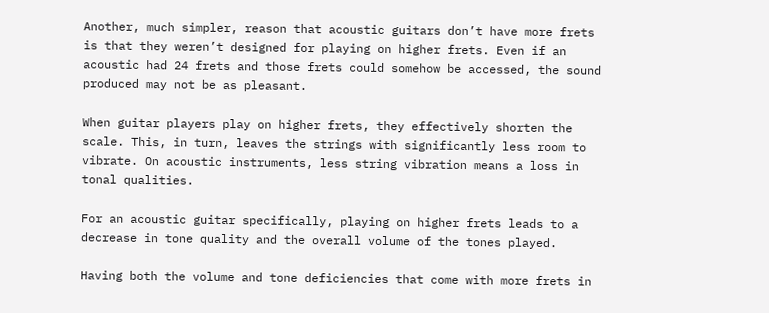Another, much simpler, reason that acoustic guitars don’t have more frets is that they weren’t designed for playing on higher frets. Even if an acoustic had 24 frets and those frets could somehow be accessed, the sound produced may not be as pleasant.

When guitar players play on higher frets, they effectively shorten the scale. This, in turn, leaves the strings with significantly less room to vibrate. On acoustic instruments, less string vibration means a loss in tonal qualities.

For an acoustic guitar specifically, playing on higher frets leads to a decrease in tone quality and the overall volume of the tones played.

Having both the volume and tone deficiencies that come with more frets in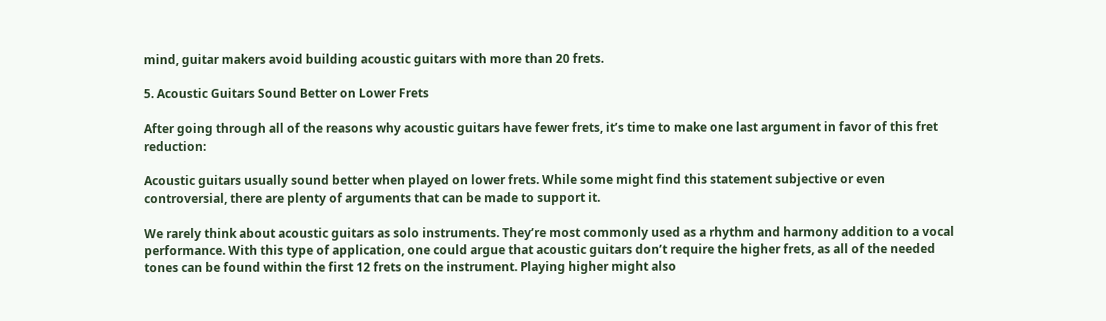mind, guitar makers avoid building acoustic guitars with more than 20 frets.

5. Acoustic Guitars Sound Better on Lower Frets

After going through all of the reasons why acoustic guitars have fewer frets, it’s time to make one last argument in favor of this fret reduction:

Acoustic guitars usually sound better when played on lower frets. While some might find this statement subjective or even controversial, there are plenty of arguments that can be made to support it.

We rarely think about acoustic guitars as solo instruments. They’re most commonly used as a rhythm and harmony addition to a vocal performance. With this type of application, one could argue that acoustic guitars don’t require the higher frets, as all of the needed tones can be found within the first 12 frets on the instrument. Playing higher might also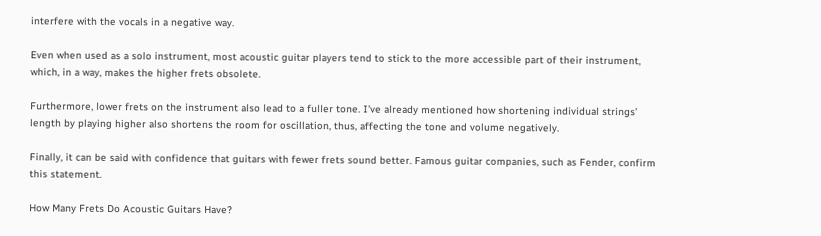interfere with the vocals in a negative way.

Even when used as a solo instrument, most acoustic guitar players tend to stick to the more accessible part of their instrument, which, in a way, makes the higher frets obsolete.

Furthermore, lower frets on the instrument also lead to a fuller tone. I’ve already mentioned how shortening individual strings’ length by playing higher also shortens the room for oscillation, thus, affecting the tone and volume negatively.

Finally, it can be said with confidence that guitars with fewer frets sound better. Famous guitar companies, such as Fender, confirm this statement.

How Many Frets Do Acoustic Guitars Have?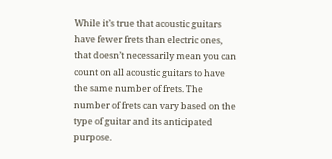While it’s true that acoustic guitars have fewer frets than electric ones, that doesn’t necessarily mean you can count on all acoustic guitars to have the same number of frets. The number of frets can vary based on the type of guitar and its anticipated purpose.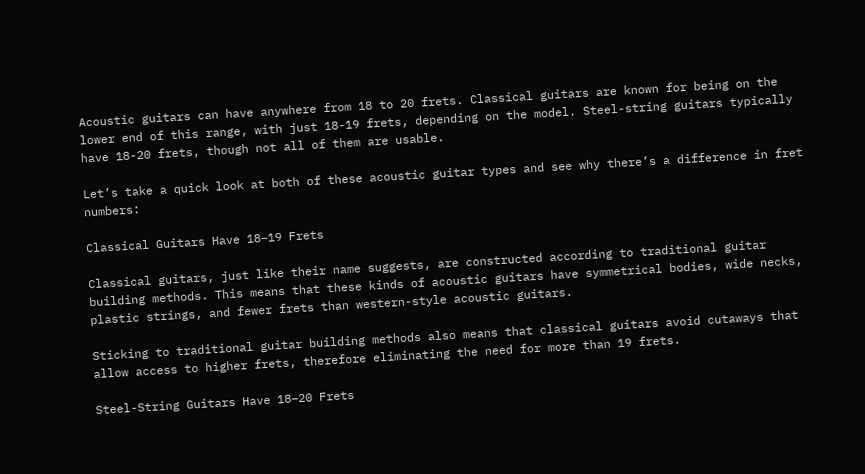Acoustic guitars can have anywhere from 18 to 20 frets. Classical guitars are known for being on the lower end of this range, with just 18-19 frets, depending on the model. Steel-string guitars typically have 18-20 frets, though not all of them are usable.

Let’s take a quick look at both of these acoustic guitar types and see why there’s a difference in fret numbers:

Classical Guitars Have 18–19 Frets

Classical guitars, just like their name suggests, are constructed according to traditional guitar building methods. This means that these kinds of acoustic guitars have symmetrical bodies, wide necks, plastic strings, and fewer frets than western-style acoustic guitars.

Sticking to traditional guitar building methods also means that classical guitars avoid cutaways that allow access to higher frets, therefore eliminating the need for more than 19 frets.

Steel-String Guitars Have 18–20 Frets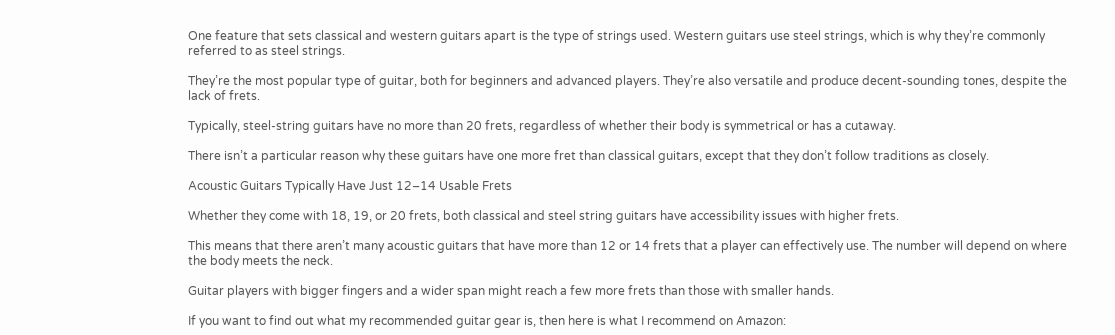One feature that sets classical and western guitars apart is the type of strings used. Western guitars use steel strings, which is why they’re commonly referred to as steel strings.

They’re the most popular type of guitar, both for beginners and advanced players. They’re also versatile and produce decent-sounding tones, despite the lack of frets.

Typically, steel-string guitars have no more than 20 frets, regardless of whether their body is symmetrical or has a cutaway.

There isn’t a particular reason why these guitars have one more fret than classical guitars, except that they don’t follow traditions as closely.

Acoustic Guitars Typically Have Just 12–14 Usable Frets

Whether they come with 18, 19, or 20 frets, both classical and steel string guitars have accessibility issues with higher frets.

This means that there aren’t many acoustic guitars that have more than 12 or 14 frets that a player can effectively use. The number will depend on where the body meets the neck.

Guitar players with bigger fingers and a wider span might reach a few more frets than those with smaller hands.

If you want to find out what my recommended guitar gear is, then here is what I recommend on Amazon: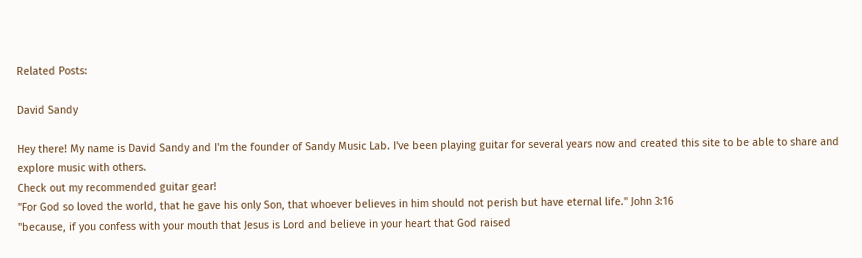Related Posts:

David Sandy

Hey there! My name is David Sandy and I'm the founder of Sandy Music Lab. I've been playing guitar for several years now and created this site to be able to share and explore music with others.
Check out my recommended guitar gear!
"For God so loved the world, that he gave his only Son, that whoever believes in him should not perish but have eternal life." John 3:16
"because, if you confess with your mouth that Jesus is Lord and believe in your heart that God raised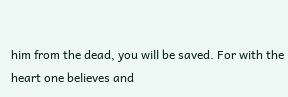him from the dead, you will be saved. For with the heart one believes and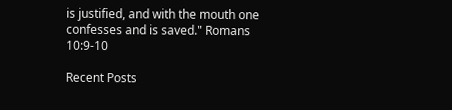is justified, and with the mouth one confesses and is saved." Romans 10:9-10

Recent Posts